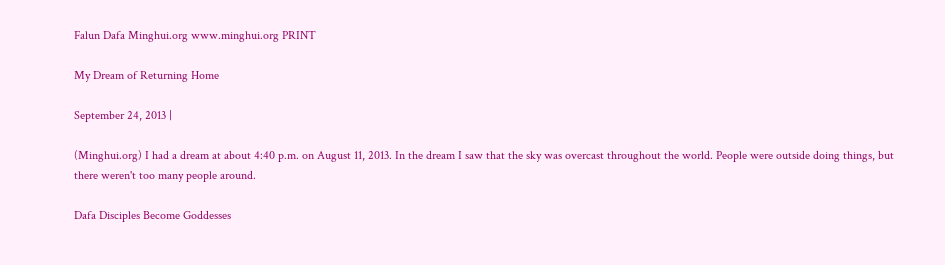Falun Dafa Minghui.org www.minghui.org PRINT

My Dream of Returning Home

September 24, 2013 |

(Minghui.org) I had a dream at about 4:40 p.m. on August 11, 2013. In the dream I saw that the sky was overcast throughout the world. People were outside doing things, but there weren't too many people around.

Dafa Disciples Become Goddesses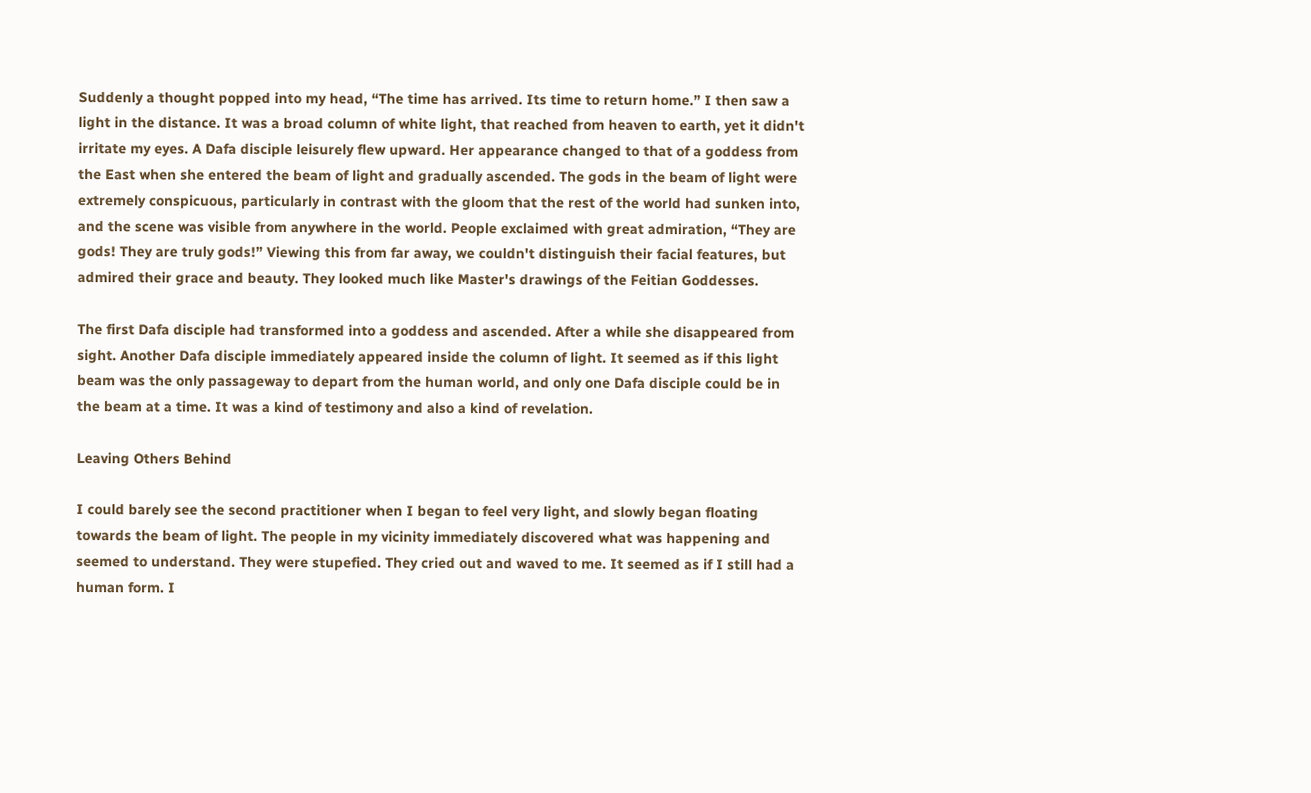Suddenly a thought popped into my head, “The time has arrived. Its time to return home.” I then saw a light in the distance. It was a broad column of white light, that reached from heaven to earth, yet it didn't irritate my eyes. A Dafa disciple leisurely flew upward. Her appearance changed to that of a goddess from the East when she entered the beam of light and gradually ascended. The gods in the beam of light were extremely conspicuous, particularly in contrast with the gloom that the rest of the world had sunken into, and the scene was visible from anywhere in the world. People exclaimed with great admiration, “They are gods! They are truly gods!” Viewing this from far away, we couldn't distinguish their facial features, but admired their grace and beauty. They looked much like Master's drawings of the Feitian Goddesses.

The first Dafa disciple had transformed into a goddess and ascended. After a while she disappeared from sight. Another Dafa disciple immediately appeared inside the column of light. It seemed as if this light beam was the only passageway to depart from the human world, and only one Dafa disciple could be in the beam at a time. It was a kind of testimony and also a kind of revelation.

Leaving Others Behind

I could barely see the second practitioner when I began to feel very light, and slowly began floating towards the beam of light. The people in my vicinity immediately discovered what was happening and seemed to understand. They were stupefied. They cried out and waved to me. It seemed as if I still had a human form. I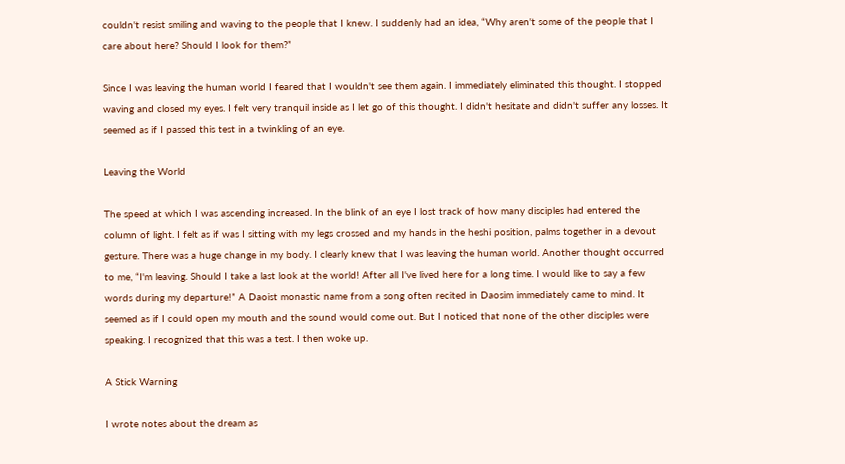couldn't resist smiling and waving to the people that I knew. I suddenly had an idea, “Why aren't some of the people that I care about here? Should I look for them?”

Since I was leaving the human world I feared that I wouldn't see them again. I immediately eliminated this thought. I stopped waving and closed my eyes. I felt very tranquil inside as I let go of this thought. I didn't hesitate and didn't suffer any losses. It seemed as if I passed this test in a twinkling of an eye.

Leaving the World

The speed at which I was ascending increased. In the blink of an eye I lost track of how many disciples had entered the column of light. I felt as if was I sitting with my legs crossed and my hands in the heshi position, palms together in a devout gesture. There was a huge change in my body. I clearly knew that I was leaving the human world. Another thought occurred to me, “I'm leaving. Should I take a last look at the world! After all I've lived here for a long time. I would like to say a few words during my departure!” A Daoist monastic name from a song often recited in Daosim immediately came to mind. It seemed as if I could open my mouth and the sound would come out. But I noticed that none of the other disciples were speaking. I recognized that this was a test. I then woke up.

A Stick Warning

I wrote notes about the dream as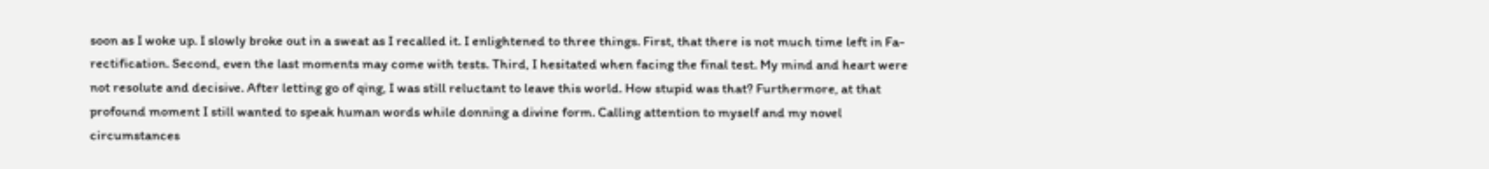soon as I woke up. I slowly broke out in a sweat as I recalled it. I enlightened to three things. First, that there is not much time left in Fa-rectification. Second, even the last moments may come with tests. Third, I hesitated when facing the final test. My mind and heart were not resolute and decisive. After letting go of qing, I was still reluctant to leave this world. How stupid was that? Furthermore, at that profound moment I still wanted to speak human words while donning a divine form. Calling attention to myself and my novel circumstances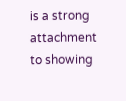is a strong attachment to showing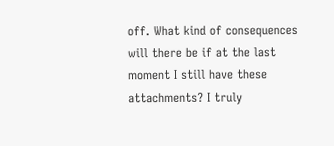off. What kind of consequences will there be if at the last moment I still have these attachments? I truly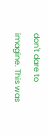don't dare to imagine. This was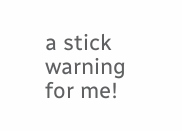a stick warning for me!